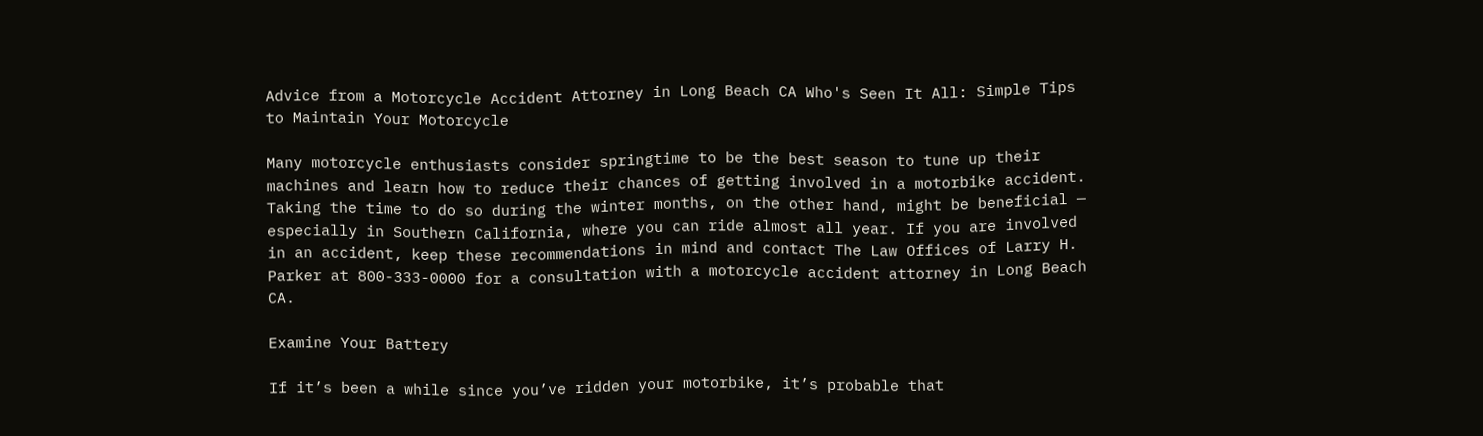Advice from a Motorcycle Accident Attorney in Long Beach CA Who's Seen It All: Simple Tips to Maintain Your Motorcycle

Many motorcycle enthusiasts consider springtime to be the best season to tune up their machines and learn how to reduce their chances of getting involved in a motorbike accident. Taking the time to do so during the winter months, on the other hand, might be beneficial — especially in Southern California, where you can ride almost all year. If you are involved in an accident, keep these recommendations in mind and contact The Law Offices of Larry H. Parker at 800-333-0000 for a consultation with a motorcycle accident attorney in Long Beach CA.

Examine Your Battery

If it’s been a while since you’ve ridden your motorbike, it’s probable that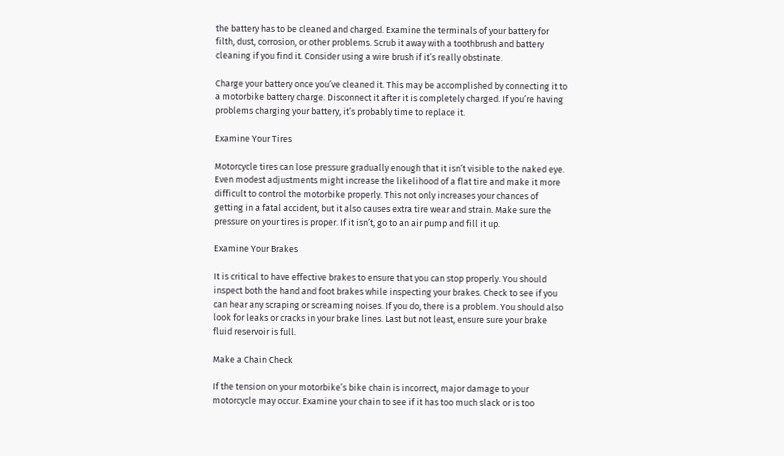the battery has to be cleaned and charged. Examine the terminals of your battery for filth, dust, corrosion, or other problems. Scrub it away with a toothbrush and battery cleaning if you find it. Consider using a wire brush if it’s really obstinate.

Charge your battery once you’ve cleaned it. This may be accomplished by connecting it to a motorbike battery charge. Disconnect it after it is completely charged. If you’re having problems charging your battery, it’s probably time to replace it.

Examine Your Tires

Motorcycle tires can lose pressure gradually enough that it isn’t visible to the naked eye. Even modest adjustments might increase the likelihood of a flat tire and make it more difficult to control the motorbike properly. This not only increases your chances of getting in a fatal accident, but it also causes extra tire wear and strain. Make sure the pressure on your tires is proper. If it isn’t, go to an air pump and fill it up.

Examine Your Brakes

It is critical to have effective brakes to ensure that you can stop properly. You should inspect both the hand and foot brakes while inspecting your brakes. Check to see if you can hear any scraping or screaming noises. If you do, there is a problem. You should also look for leaks or cracks in your brake lines. Last but not least, ensure sure your brake fluid reservoir is full.

Make a Chain Check

If the tension on your motorbike’s bike chain is incorrect, major damage to your motorcycle may occur. Examine your chain to see if it has too much slack or is too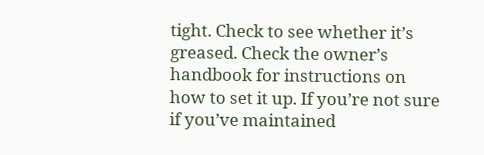tight. Check to see whether it’s greased. Check the owner’s handbook for instructions on how to set it up. If you’re not sure if you’ve maintained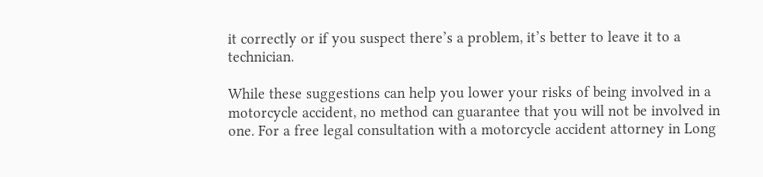it correctly or if you suspect there’s a problem, it’s better to leave it to a technician.

While these suggestions can help you lower your risks of being involved in a motorcycle accident, no method can guarantee that you will not be involved in one. For a free legal consultation with a motorcycle accident attorney in Long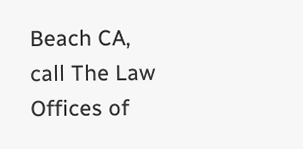Beach CA, call The Law Offices of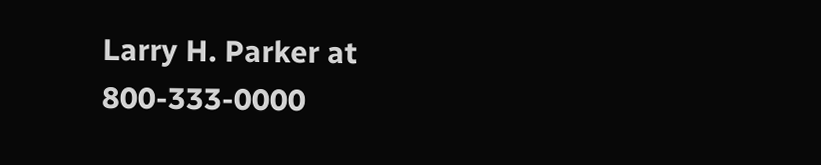Larry H. Parker at 800-333-0000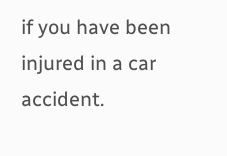if you have been injured in a car accident.